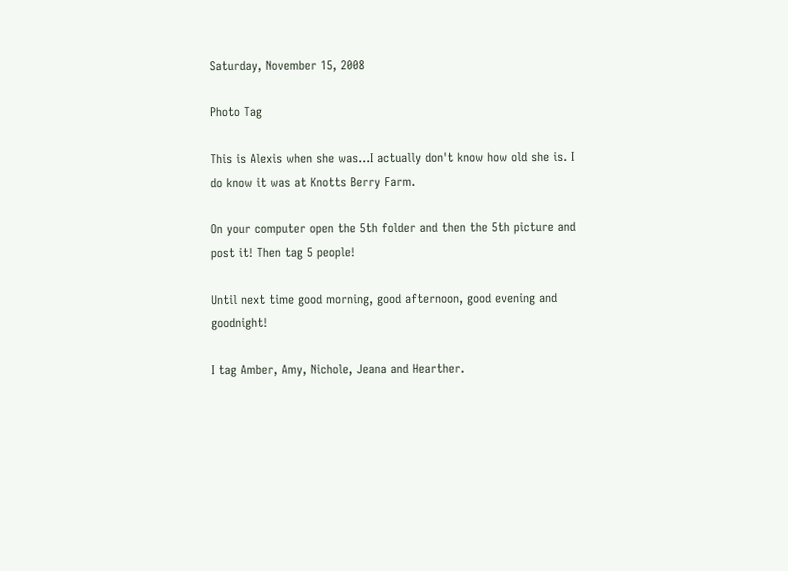Saturday, November 15, 2008

Photo Tag

This is Alexis when she was...I actually don't know how old she is. I do know it was at Knotts Berry Farm.

On your computer open the 5th folder and then the 5th picture and post it! Then tag 5 people!

Until next time good morning, good afternoon, good evening and goodnight!

I tag Amber, Amy, Nichole, Jeana and Hearther.